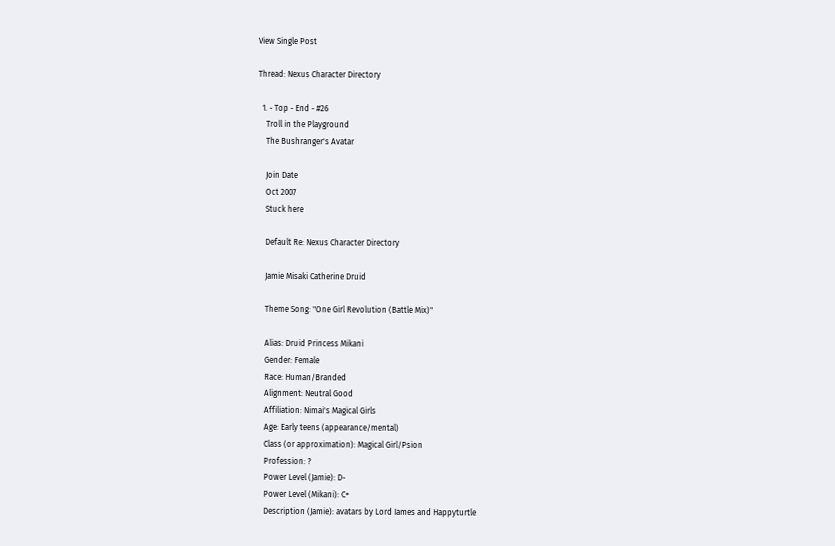View Single Post

Thread: Nexus Character Directory

  1. - Top - End - #26
    Troll in the Playground
    The Bushranger's Avatar

    Join Date
    Oct 2007
    Stuck here

    Default Re: Nexus Character Directory

    Jamie Misaki Catherine Druid

    Theme Song: "One Girl Revolution (Battle Mix)"

    Alias: Druid Princess Mikani
    Gender: Female
    Race: Human/Branded
    Alignment: Neutral Good
    Affiliation: Nimai's Magical Girls
    Age: Early teens (appearance/mental)
    Class (or approximation): Magical Girl/Psion
    Profession: ?
    Power Level (Jamie): D-
    Power Level (Mikani): C+
    Description (Jamie): avatars by Lord Iames and Happyturtle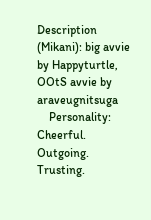Description (Mikani): big avvie by Happyturtle, OOtS avvie by araveugnitsuga
    Personality: Cheerful. Outgoing. Trusting.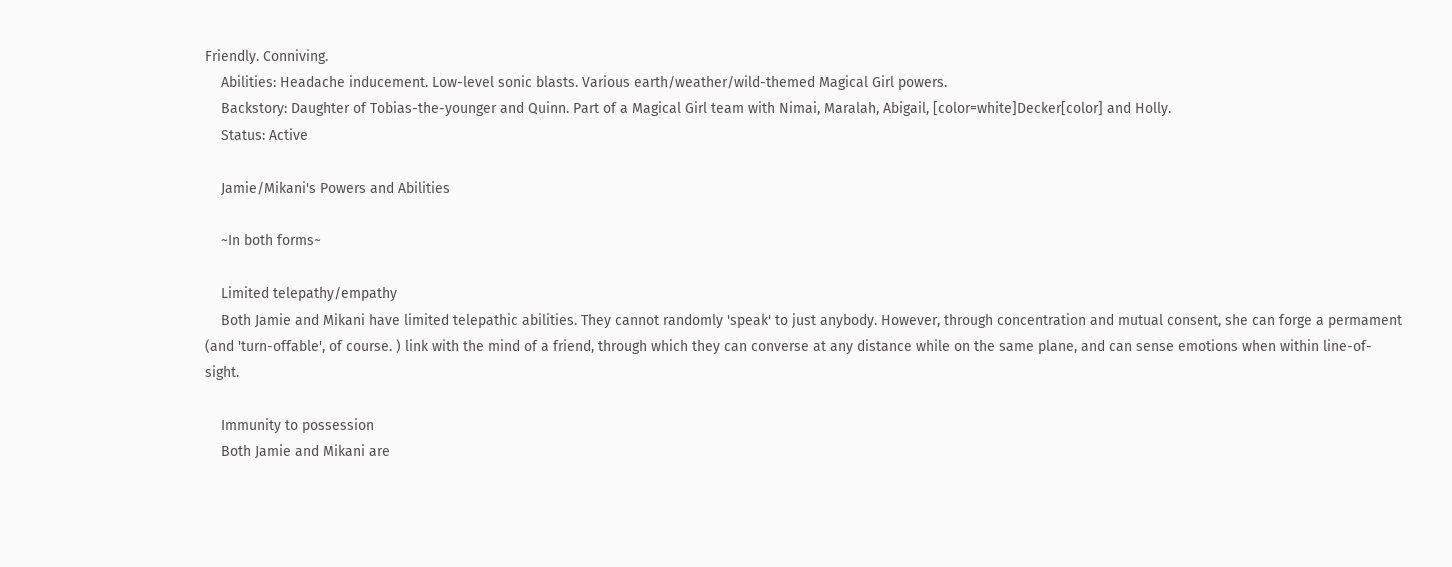Friendly. Conniving.
    Abilities: Headache inducement. Low-level sonic blasts. Various earth/weather/wild-themed Magical Girl powers.
    Backstory: Daughter of Tobias-the-younger and Quinn. Part of a Magical Girl team with Nimai, Maralah, Abigail, [color=white]Decker[color] and Holly.
    Status: Active

    Jamie/Mikani's Powers and Abilities

    ~In both forms~

    Limited telepathy/empathy
    Both Jamie and Mikani have limited telepathic abilities. They cannot randomly 'speak' to just anybody. However, through concentration and mutual consent, she can forge a permament (and 'turn-offable', of course. ) link with the mind of a friend, through which they can converse at any distance while on the same plane, and can sense emotions when within line-of-sight.

    Immunity to possession
    Both Jamie and Mikani are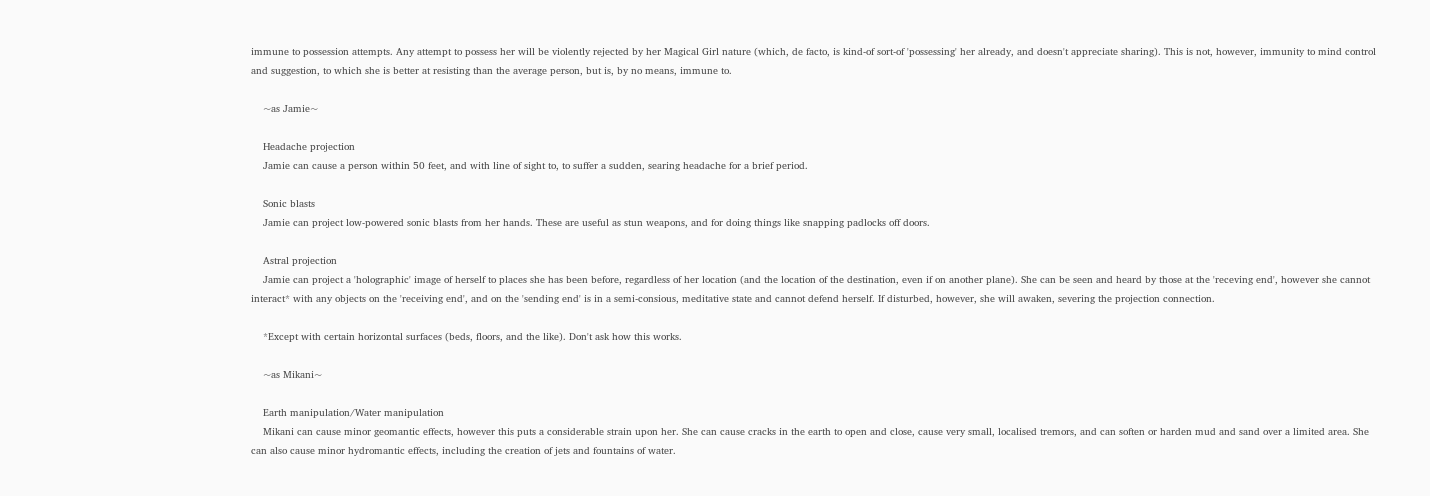immune to possession attempts. Any attempt to possess her will be violently rejected by her Magical Girl nature (which, de facto, is kind-of sort-of 'possessing' her already, and doesn't appreciate sharing). This is not, however, immunity to mind control and suggestion, to which she is better at resisting than the average person, but is, by no means, immune to.

    ~as Jamie~

    Headache projection
    Jamie can cause a person within 50 feet, and with line of sight to, to suffer a sudden, searing headache for a brief period.

    Sonic blasts
    Jamie can project low-powered sonic blasts from her hands. These are useful as stun weapons, and for doing things like snapping padlocks off doors.

    Astral projection
    Jamie can project a 'holographic' image of herself to places she has been before, regardless of her location (and the location of the destination, even if on another plane). She can be seen and heard by those at the 'receving end', however she cannot interact* with any objects on the 'receiving end', and on the 'sending end' is in a semi-consious, meditative state and cannot defend herself. If disturbed, however, she will awaken, severing the projection connection.

    *Except with certain horizontal surfaces (beds, floors, and the like). Don't ask how this works.

    ~as Mikani~

    Earth manipulation/Water manipulation
    Mikani can cause minor geomantic effects, however this puts a considerable strain upon her. She can cause cracks in the earth to open and close, cause very small, localised tremors, and can soften or harden mud and sand over a limited area. She can also cause minor hydromantic effects, including the creation of jets and fountains of water.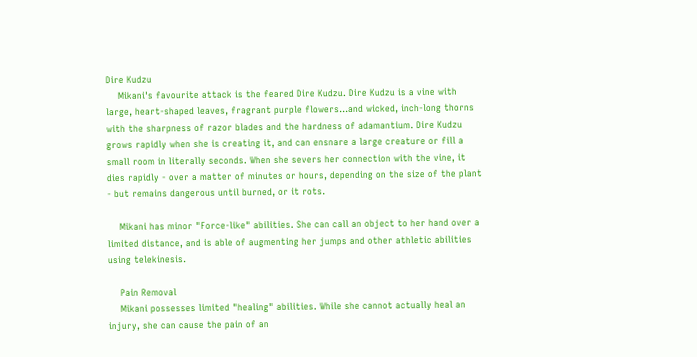Dire Kudzu
    Mikani's favourite attack is the feared Dire Kudzu. Dire Kudzu is a vine with large, heart-shaped leaves, fragrant purple flowers...and wicked, inch-long thorns with the sharpness of razor blades and the hardness of adamantium. Dire Kudzu grows rapidly when she is creating it, and can ensnare a large creature or fill a small room in literally seconds. When she severs her connection with the vine, it dies rapidly - over a matter of minutes or hours, depending on the size of the plant - but remains dangerous until burned, or it rots.

    Mikani has minor "Force-like" abilities. She can call an object to her hand over a limited distance, and is able of augmenting her jumps and other athletic abilities using telekinesis.

    Pain Removal
    Mikani possesses limited "healing" abilities. While she cannot actually heal an injury, she can cause the pain of an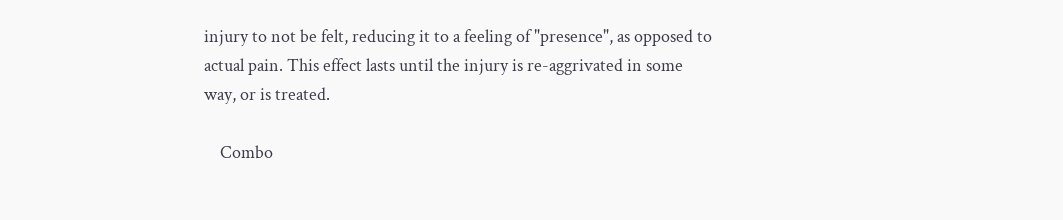injury to not be felt, reducing it to a feeling of "presence", as opposed to actual pain. This effect lasts until the injury is re-aggrivated in some way, or is treated.

    Combo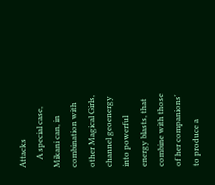Attacks
    A special case, Mikani can, in combination with other Magical Girls, channel geoenergy into powerful energy blasts, that combine with those of her companions' to produce a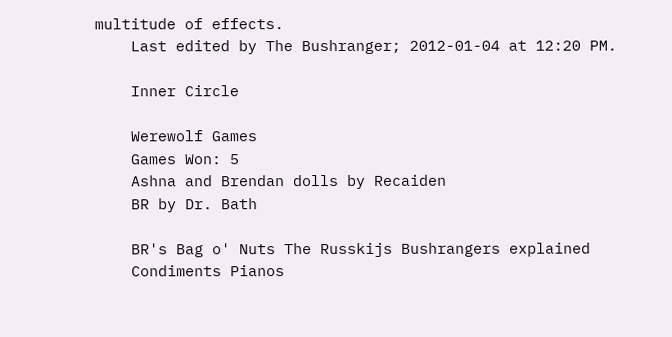multitude of effects.
    Last edited by The Bushranger; 2012-01-04 at 12:20 PM.

    Inner Circle

    Werewolf Games
    Games Won: 5
    Ashna and Brendan dolls by Recaiden
    BR by Dr. Bath

    BR's Bag o' Nuts The Russkijs Bushrangers explained
    Condiments Pianos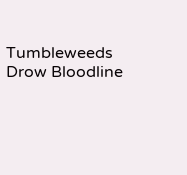Tumbleweeds Drow Bloodline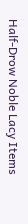Half-Drow Noble Lacy Items